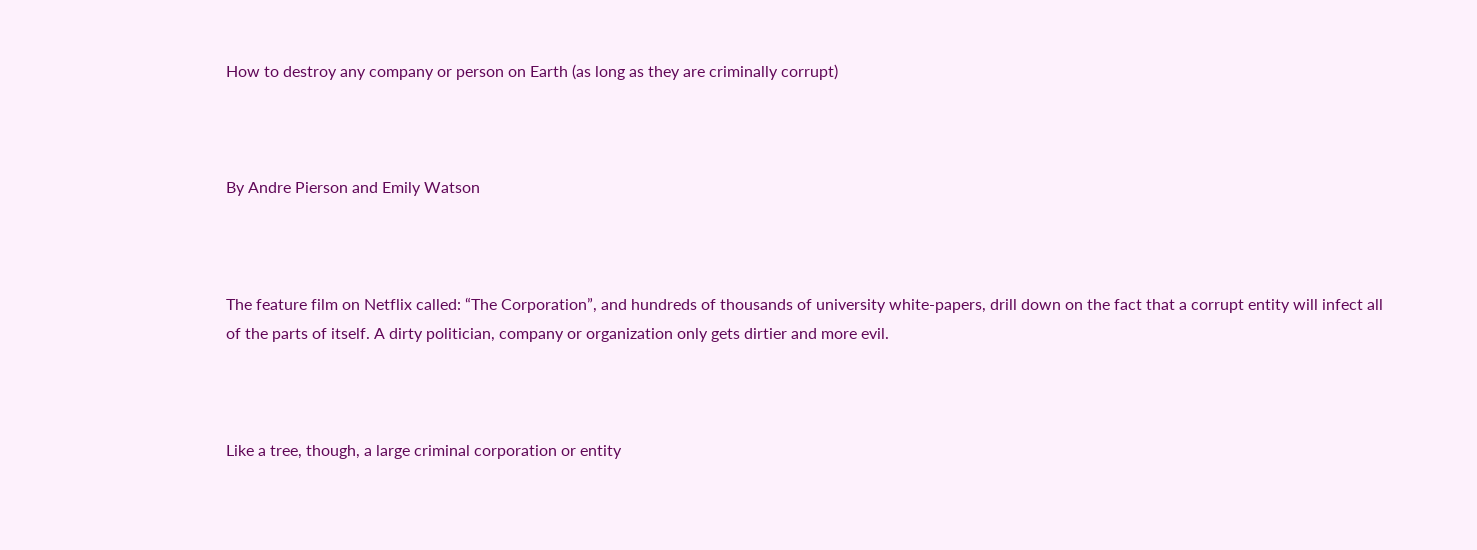How to destroy any company or person on Earth (as long as they are criminally corrupt)



By Andre Pierson and Emily Watson



The feature film on Netflix called: “The Corporation”, and hundreds of thousands of university white-papers, drill down on the fact that a corrupt entity will infect all of the parts of itself. A dirty politician, company or organization only gets dirtier and more evil.



Like a tree, though, a large criminal corporation or entity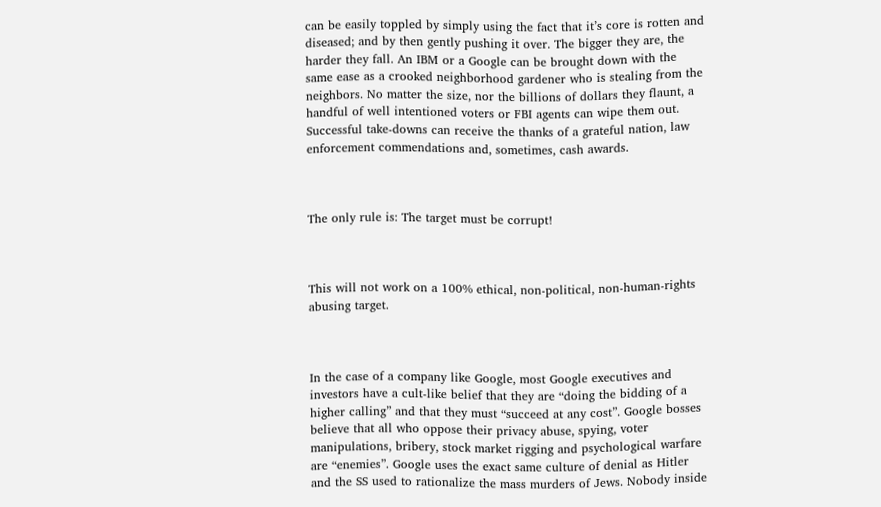can be easily toppled by simply using the fact that it’s core is rotten and diseased; and by then gently pushing it over. The bigger they are, the harder they fall. An IBM or a Google can be brought down with the same ease as a crooked neighborhood gardener who is stealing from the neighbors. No matter the size, nor the billions of dollars they flaunt, a handful of well intentioned voters or FBI agents can wipe them out. Successful take-downs can receive the thanks of a grateful nation, law enforcement commendations and, sometimes, cash awards.



The only rule is: The target must be corrupt!



This will not work on a 100% ethical, non-political, non-human-rights abusing target.



In the case of a company like Google, most Google executives and investors have a cult-like belief that they are “doing the bidding of a higher calling” and that they must “succeed at any cost”. Google bosses believe that all who oppose their privacy abuse, spying, voter manipulations, bribery, stock market rigging and psychological warfare are “enemies”. Google uses the exact same culture of denial as Hitler and the SS used to rationalize the mass murders of Jews. Nobody inside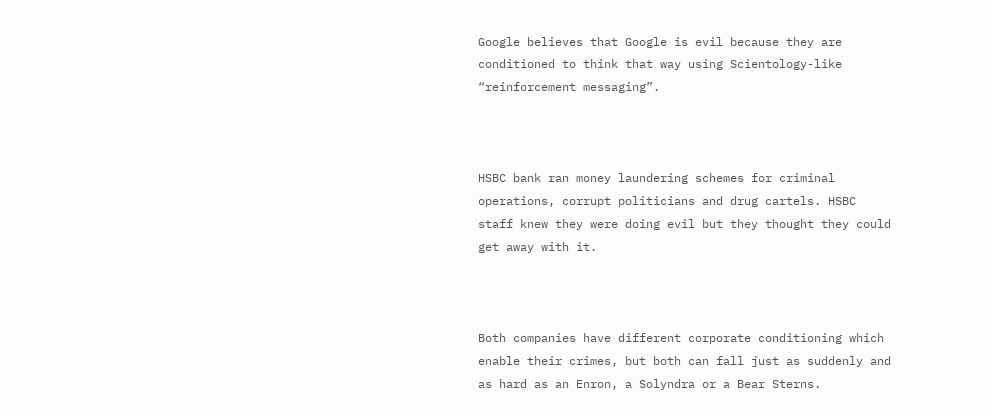Google believes that Google is evil because they are conditioned to think that way using Scientology-like “reinforcement messaging”.



HSBC bank ran money laundering schemes for criminal operations, corrupt politicians and drug cartels. HSBC staff knew they were doing evil but they thought they could get away with it.



Both companies have different corporate conditioning which enable their crimes, but both can fall just as suddenly and as hard as an Enron, a Solyndra or a Bear Sterns.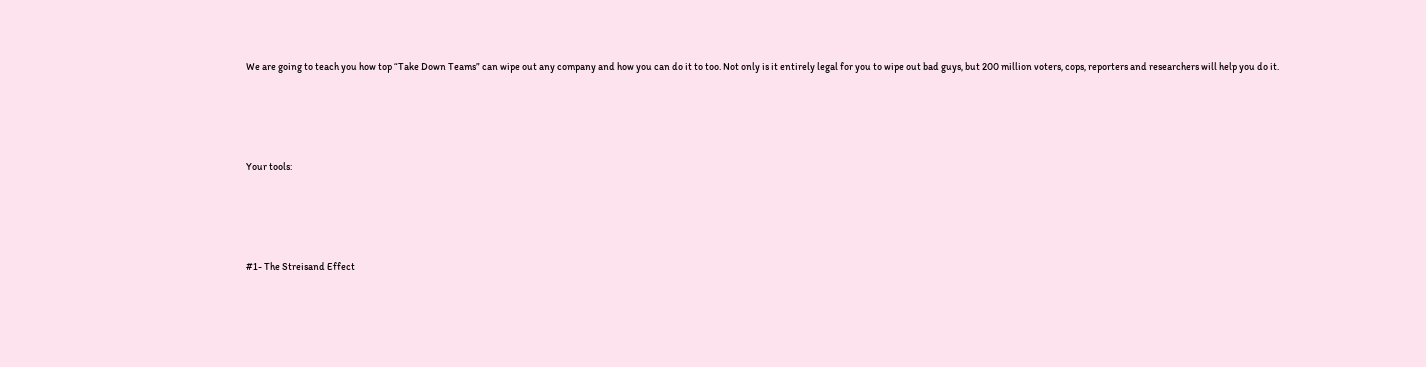We are going to teach you how top “Take Down Teams” can wipe out any company and how you can do it to too. Not only is it entirely legal for you to wipe out bad guys, but 200 million voters, cops, reporters and researchers will help you do it.




Your tools:




#1- The Streisand Effect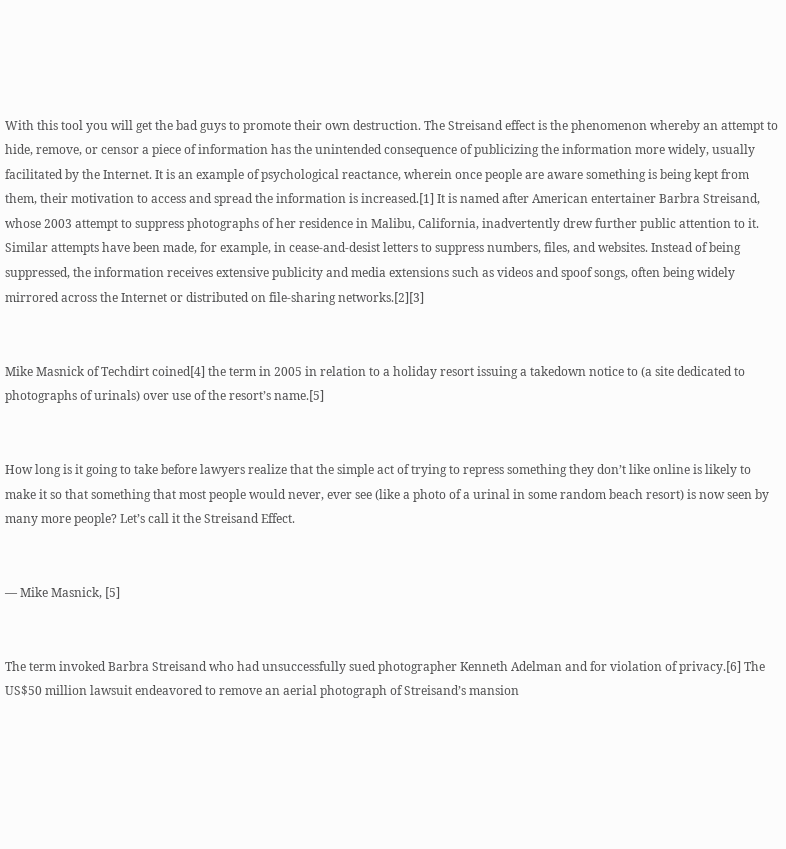With this tool you will get the bad guys to promote their own destruction. The Streisand effect is the phenomenon whereby an attempt to hide, remove, or censor a piece of information has the unintended consequence of publicizing the information more widely, usually facilitated by the Internet. It is an example of psychological reactance, wherein once people are aware something is being kept from them, their motivation to access and spread the information is increased.[1] It is named after American entertainer Barbra Streisand, whose 2003 attempt to suppress photographs of her residence in Malibu, California, inadvertently drew further public attention to it. Similar attempts have been made, for example, in cease-and-desist letters to suppress numbers, files, and websites. Instead of being suppressed, the information receives extensive publicity and media extensions such as videos and spoof songs, often being widely mirrored across the Internet or distributed on file-sharing networks.[2][3]


Mike Masnick of Techdirt coined[4] the term in 2005 in relation to a holiday resort issuing a takedown notice to (a site dedicated to photographs of urinals) over use of the resort’s name.[5]


How long is it going to take before lawyers realize that the simple act of trying to repress something they don’t like online is likely to make it so that something that most people would never, ever see (like a photo of a urinal in some random beach resort) is now seen by many more people? Let’s call it the Streisand Effect.


— Mike Masnick, [5]


The term invoked Barbra Streisand who had unsuccessfully sued photographer Kenneth Adelman and for violation of privacy.[6] The US$50 million lawsuit endeavored to remove an aerial photograph of Streisand’s mansion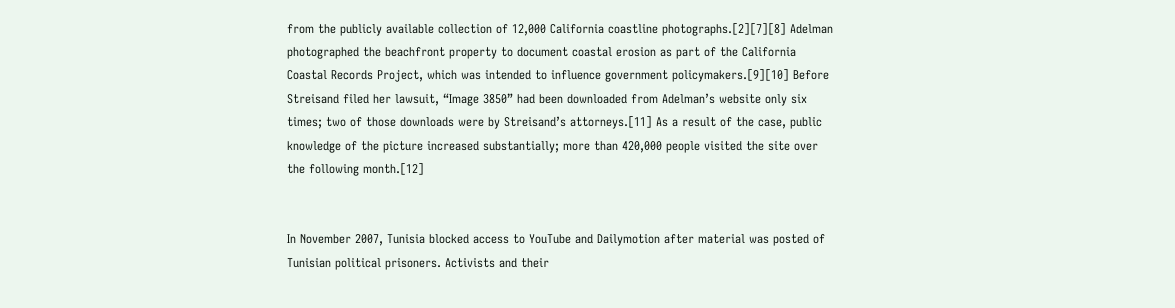from the publicly available collection of 12,000 California coastline photographs.[2][7][8] Adelman photographed the beachfront property to document coastal erosion as part of the California Coastal Records Project, which was intended to influence government policymakers.[9][10] Before Streisand filed her lawsuit, “Image 3850” had been downloaded from Adelman’s website only six times; two of those downloads were by Streisand’s attorneys.[11] As a result of the case, public knowledge of the picture increased substantially; more than 420,000 people visited the site over the following month.[12]


In November 2007, Tunisia blocked access to YouTube and Dailymotion after material was posted of Tunisian political prisoners. Activists and their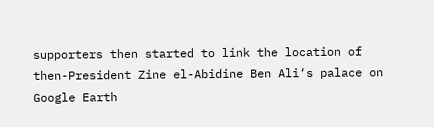supporters then started to link the location of then-President Zine el-Abidine Ben Ali‘s palace on Google Earth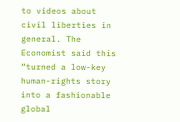to videos about civil liberties in general. The Economist said this “turned a low-key human-rights story into a fashionable global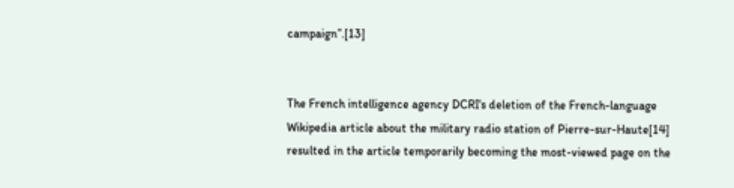campaign”.[13]


The French intelligence agency DCRI‘s deletion of the French-language Wikipedia article about the military radio station of Pierre-sur-Haute[14] resulted in the article temporarily becoming the most-viewed page on the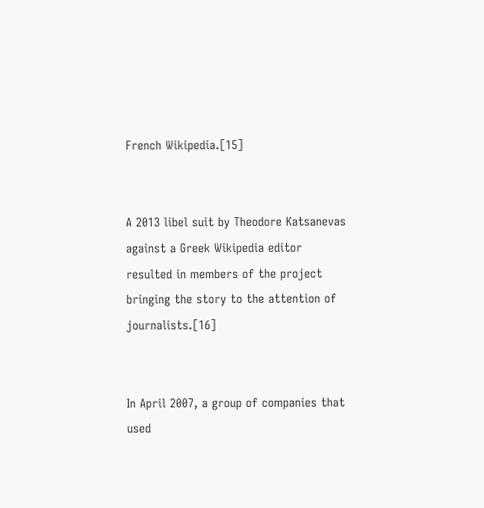French Wikipedia.[15]


A 2013 libel suit by Theodore Katsanevas against a Greek Wikipedia editor resulted in members of the project bringing the story to the attention of journalists.[16]


In April 2007, a group of companies that used